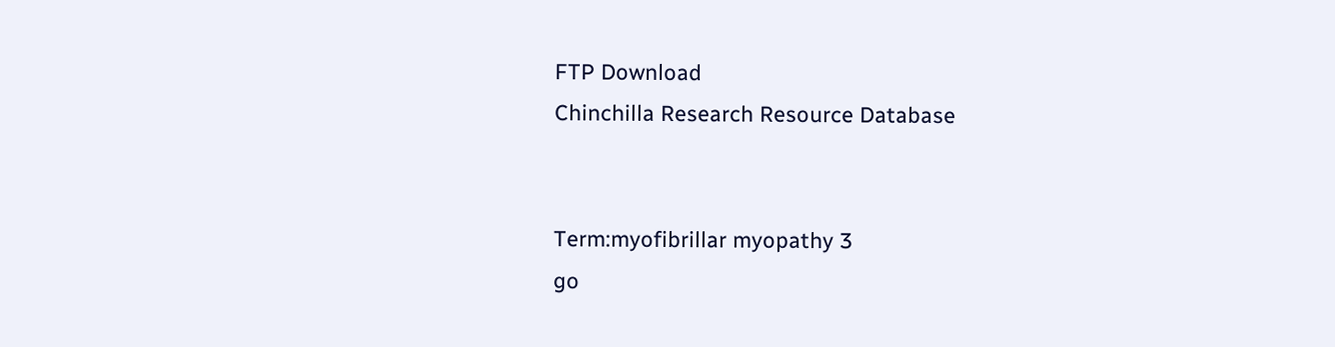FTP Download
Chinchilla Research Resource Database


Term:myofibrillar myopathy 3
go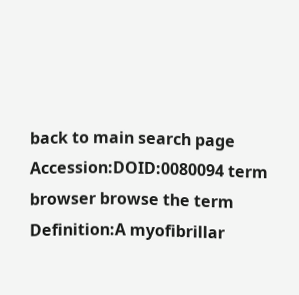back to main search page
Accession:DOID:0080094 term browser browse the term
Definition:A myofibrillar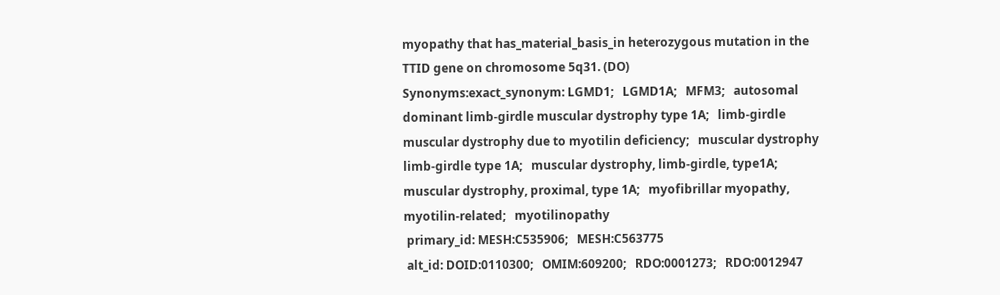myopathy that has_material_basis_in heterozygous mutation in the TTID gene on chromosome 5q31. (DO)
Synonyms:exact_synonym: LGMD1;   LGMD1A;   MFM3;   autosomal dominant limb-girdle muscular dystrophy type 1A;   limb-girdle muscular dystrophy due to myotilin deficiency;   muscular dystrophy limb-girdle type 1A;   muscular dystrophy, limb-girdle, type1A;   muscular dystrophy, proximal, type 1A;   myofibrillar myopathy, myotilin-related;   myotilinopathy
 primary_id: MESH:C535906;   MESH:C563775
 alt_id: DOID:0110300;   OMIM:609200;   RDO:0001273;   RDO:0012947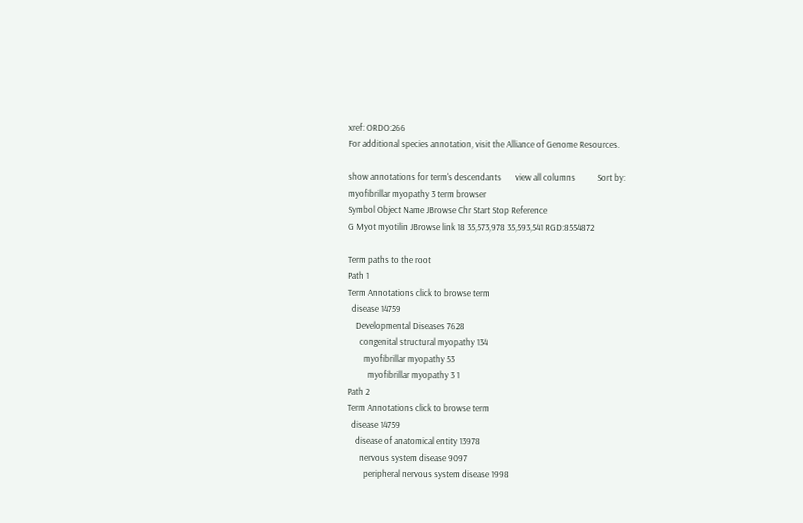xref: ORDO:266
For additional species annotation, visit the Alliance of Genome Resources.

show annotations for term's descendants       view all columns           Sort by:
myofibrillar myopathy 3 term browser
Symbol Object Name JBrowse Chr Start Stop Reference
G Myot myotilin JBrowse link 18 35,573,978 35,593,541 RGD:8554872

Term paths to the root
Path 1
Term Annotations click to browse term
  disease 14759
    Developmental Diseases 7628
      congenital structural myopathy 134
        myofibrillar myopathy 53
          myofibrillar myopathy 3 1
Path 2
Term Annotations click to browse term
  disease 14759
    disease of anatomical entity 13978
      nervous system disease 9097
        peripheral nervous system disease 1998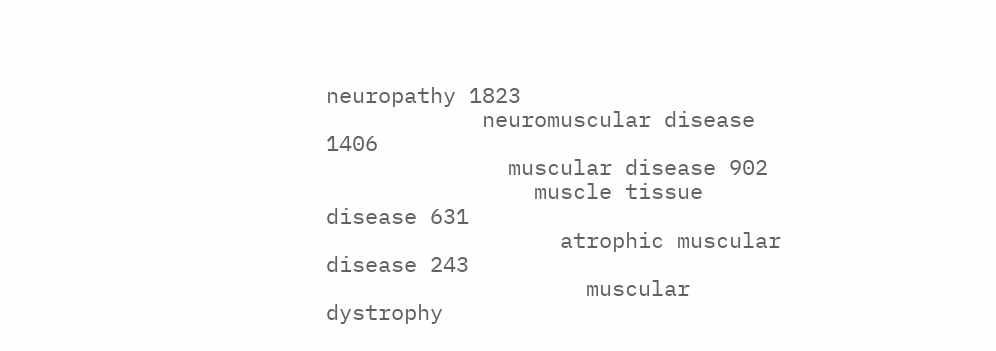neuropathy 1823
            neuromuscular disease 1406
              muscular disease 902
                muscle tissue disease 631
                  atrophic muscular disease 243
                    muscular dystrophy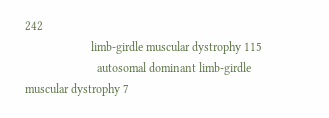242
                      limb-girdle muscular dystrophy 115
                        autosomal dominant limb-girdle muscular dystrophy 7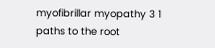myofibrillar myopathy 3 1
paths to the root